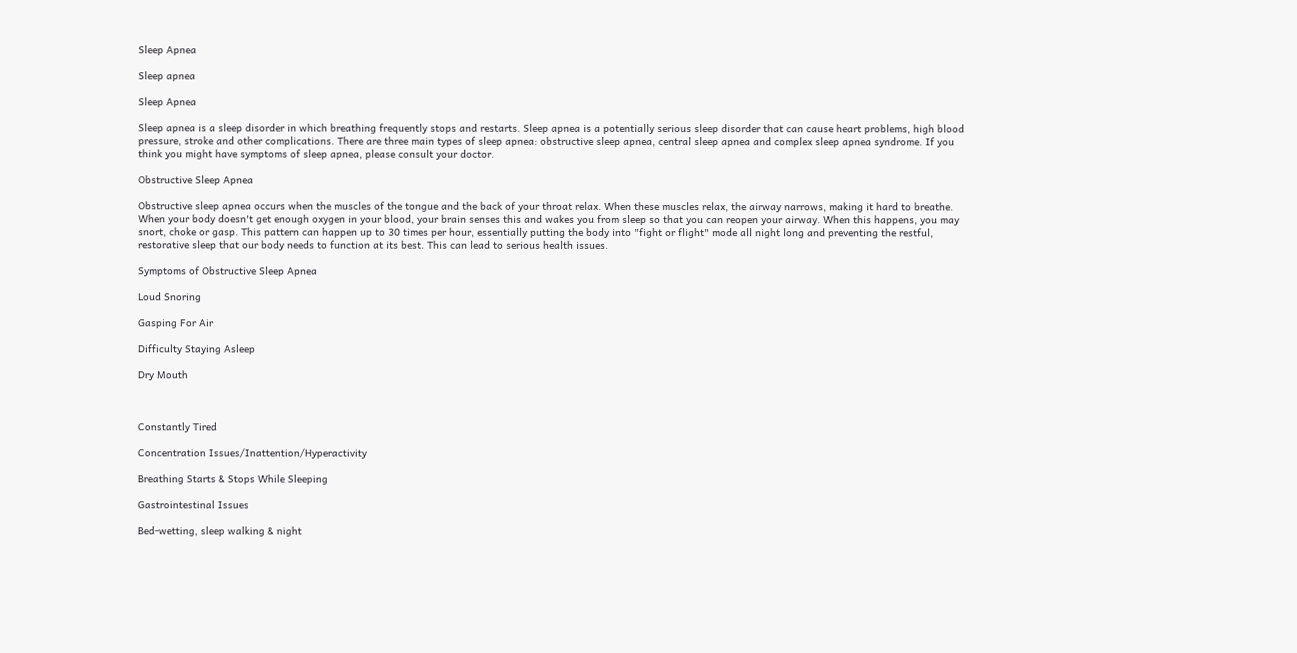Sleep Apnea

Sleep apnea

Sleep Apnea

Sleep apnea is a sleep disorder in which breathing frequently stops and restarts. Sleep apnea is a potentially serious sleep disorder that can cause heart problems, high blood pressure, stroke and other complications. There are three main types of sleep apnea: obstructive sleep apnea, central sleep apnea and complex sleep apnea syndrome. If you think you might have symptoms of sleep apnea, please consult your doctor.

Obstructive Sleep Apnea

Obstructive sleep apnea occurs when the muscles of the tongue and the back of your throat relax. When these muscles relax, the airway narrows, making it hard to breathe. When your body doesn't get enough oxygen in your blood, your brain senses this and wakes you from sleep so that you can reopen your airway. When this happens, you may snort, choke or gasp. This pattern can happen up to 30 times per hour, essentially putting the body into "fight or flight" mode all night long and preventing the restful, restorative sleep that our body needs to function at its best. This can lead to serious health issues.

Symptoms of Obstructive Sleep Apnea

Loud Snoring

Gasping For Air

Difficulty Staying Asleep

Dry Mouth



Constantly Tired

Concentration Issues/Inattention/Hyperactivity

Breathing Starts & Stops While Sleeping

Gastrointestinal Issues

Bed-wetting, sleep walking & night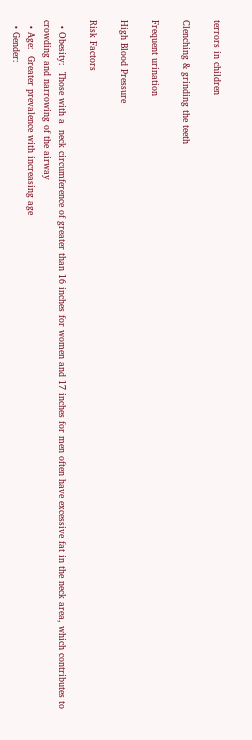terrors in children

Clenching & grinding the teeth

Frequent urination

High Blood Pressure

Risk Factors

  • Obesity:  Those with a  neck circumference of greater than 16 inches for women and 17 inches for men often have excessive fat in the neck area, which contributes to crowding and narrowing of the airway
  • Age:  Greater prevalence with increasing age
  • Gender: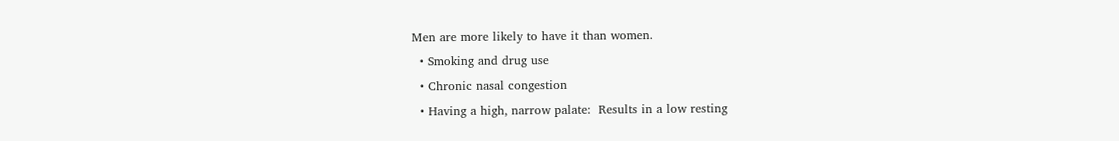Men are more likely to have it than women.
  • Smoking and drug use
  • Chronic nasal congestion
  • Having a high, narrow palate:  Results in a low resting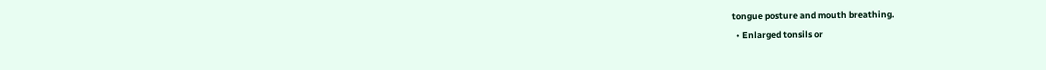tongue posture and mouth breathing.
  • Enlarged tonsils or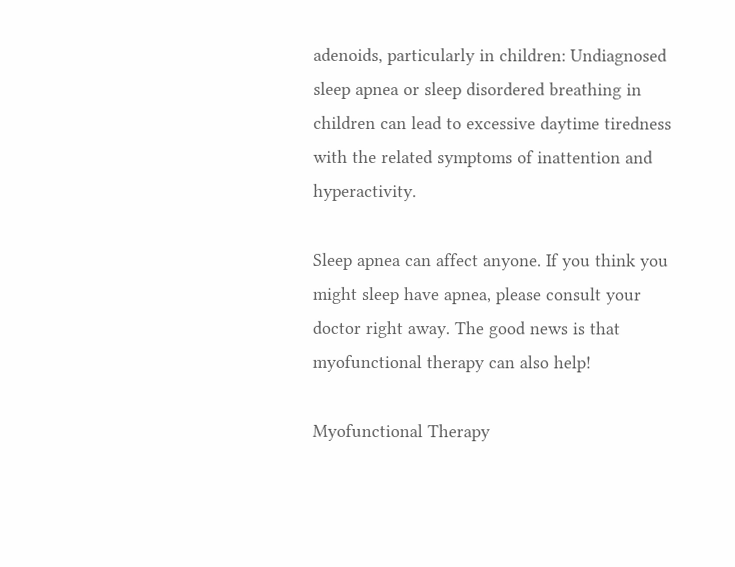adenoids, particularly in children: Undiagnosed sleep apnea or sleep disordered breathing in children can lead to excessive daytime tiredness with the related symptoms of inattention and hyperactivity.

Sleep apnea can affect anyone. If you think you might sleep have apnea, please consult your doctor right away. The good news is that myofunctional therapy can also help!

Myofunctional Therapy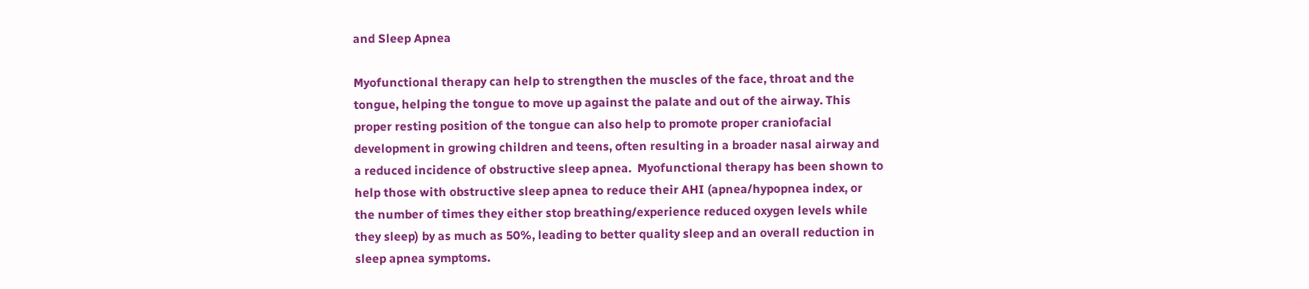and Sleep Apnea

Myofunctional therapy can help to strengthen the muscles of the face, throat and the tongue, helping the tongue to move up against the palate and out of the airway. This proper resting position of the tongue can also help to promote proper craniofacial development in growing children and teens, often resulting in a broader nasal airway and a reduced incidence of obstructive sleep apnea.  Myofunctional therapy has been shown to help those with obstructive sleep apnea to reduce their AHI (apnea/hypopnea index, or the number of times they either stop breathing/experience reduced oxygen levels while they sleep) by as much as 50%, leading to better quality sleep and an overall reduction in sleep apnea symptoms.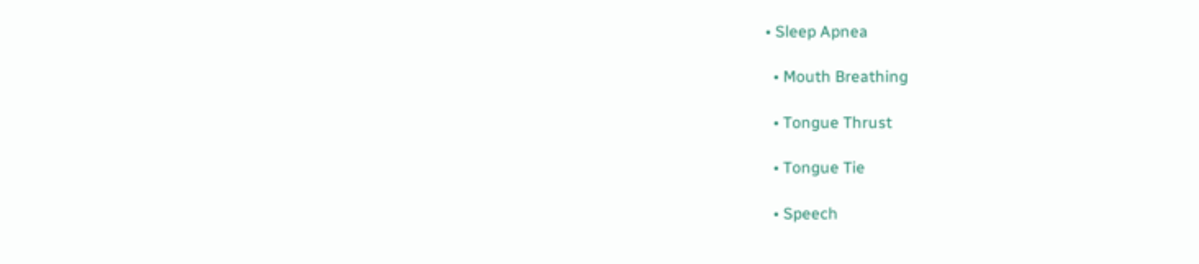• Sleep Apnea

  • Mouth Breathing

  • Tongue Thrust

  • Tongue Tie

  • Speech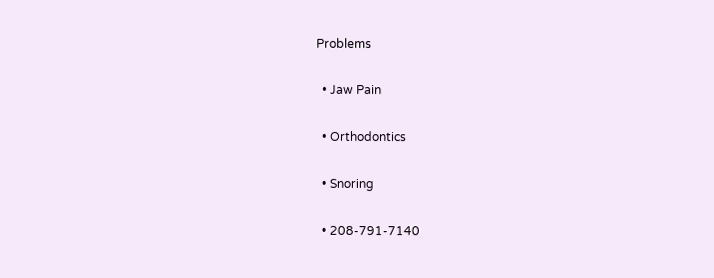Problems

  • Jaw Pain

  • Orthodontics

  • Snoring

  • 208-791-7140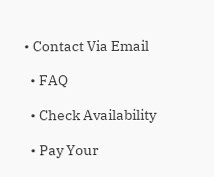• Contact Via Email

  • FAQ

  • Check Availability

  • Pay Your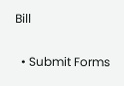Bill

  • Submit Forms